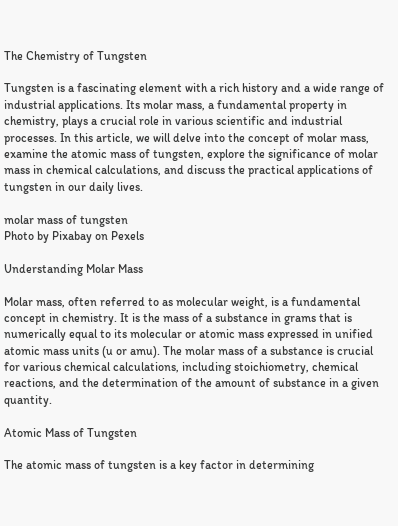The Chemistry of Tungsten

Tungsten is a fascinating element with a rich history and a wide range of industrial applications. Its molar mass, a fundamental property in chemistry, plays a crucial role in various scientific and industrial processes. In this article, we will delve into the concept of molar mass, examine the atomic mass of tungsten, explore the significance of molar mass in chemical calculations, and discuss the practical applications of tungsten in our daily lives.

molar mass of tungsten
Photo by Pixabay on Pexels

Understanding Molar Mass

Molar mass, often referred to as molecular weight, is a fundamental concept in chemistry. It is the mass of a substance in grams that is numerically equal to its molecular or atomic mass expressed in unified atomic mass units (u or amu). The molar mass of a substance is crucial for various chemical calculations, including stoichiometry, chemical reactions, and the determination of the amount of substance in a given quantity.

Atomic Mass of Tungsten

The atomic mass of tungsten is a key factor in determining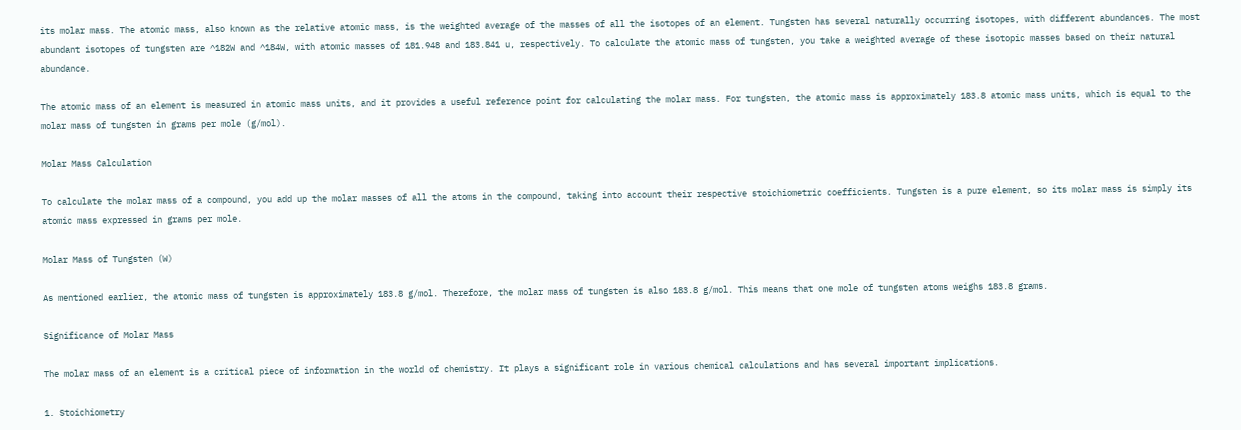its molar mass. The atomic mass, also known as the relative atomic mass, is the weighted average of the masses of all the isotopes of an element. Tungsten has several naturally occurring isotopes, with different abundances. The most abundant isotopes of tungsten are ^182W and ^184W, with atomic masses of 181.948 and 183.841 u, respectively. To calculate the atomic mass of tungsten, you take a weighted average of these isotopic masses based on their natural abundance.

The atomic mass of an element is measured in atomic mass units, and it provides a useful reference point for calculating the molar mass. For tungsten, the atomic mass is approximately 183.8 atomic mass units, which is equal to the molar mass of tungsten in grams per mole (g/mol).

Molar Mass Calculation

To calculate the molar mass of a compound, you add up the molar masses of all the atoms in the compound, taking into account their respective stoichiometric coefficients. Tungsten is a pure element, so its molar mass is simply its atomic mass expressed in grams per mole.

Molar Mass of Tungsten (W)

As mentioned earlier, the atomic mass of tungsten is approximately 183.8 g/mol. Therefore, the molar mass of tungsten is also 183.8 g/mol. This means that one mole of tungsten atoms weighs 183.8 grams.

Significance of Molar Mass

The molar mass of an element is a critical piece of information in the world of chemistry. It plays a significant role in various chemical calculations and has several important implications.

1. Stoichiometry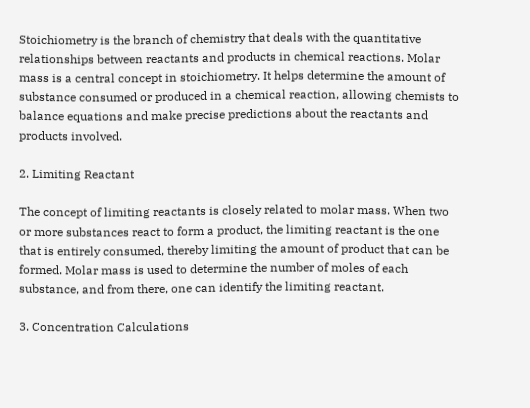Stoichiometry is the branch of chemistry that deals with the quantitative relationships between reactants and products in chemical reactions. Molar mass is a central concept in stoichiometry. It helps determine the amount of substance consumed or produced in a chemical reaction, allowing chemists to balance equations and make precise predictions about the reactants and products involved.

2. Limiting Reactant

The concept of limiting reactants is closely related to molar mass. When two or more substances react to form a product, the limiting reactant is the one that is entirely consumed, thereby limiting the amount of product that can be formed. Molar mass is used to determine the number of moles of each substance, and from there, one can identify the limiting reactant.

3. Concentration Calculations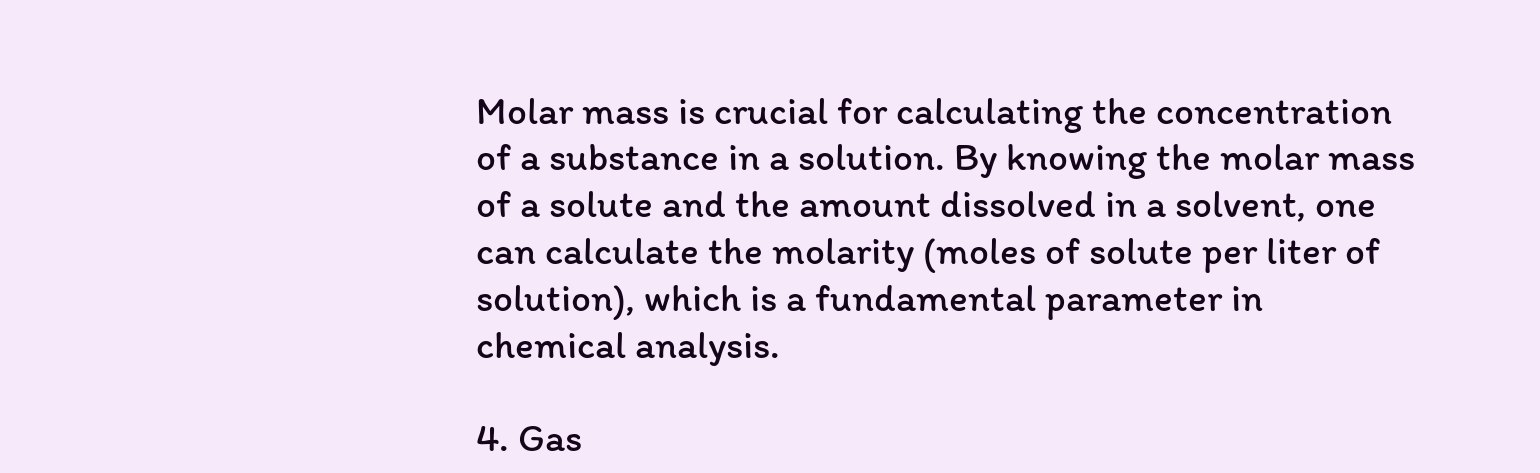Molar mass is crucial for calculating the concentration of a substance in a solution. By knowing the molar mass of a solute and the amount dissolved in a solvent, one can calculate the molarity (moles of solute per liter of solution), which is a fundamental parameter in chemical analysis.

4. Gas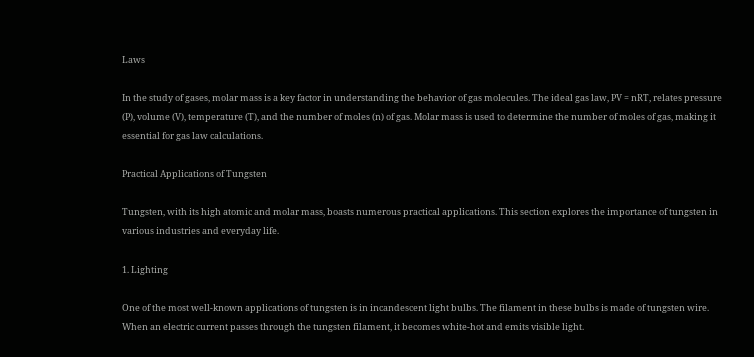Laws

In the study of gases, molar mass is a key factor in understanding the behavior of gas molecules. The ideal gas law, PV = nRT, relates pressure (P), volume (V), temperature (T), and the number of moles (n) of gas. Molar mass is used to determine the number of moles of gas, making it essential for gas law calculations.

Practical Applications of Tungsten

Tungsten, with its high atomic and molar mass, boasts numerous practical applications. This section explores the importance of tungsten in various industries and everyday life.

1. Lighting

One of the most well-known applications of tungsten is in incandescent light bulbs. The filament in these bulbs is made of tungsten wire. When an electric current passes through the tungsten filament, it becomes white-hot and emits visible light.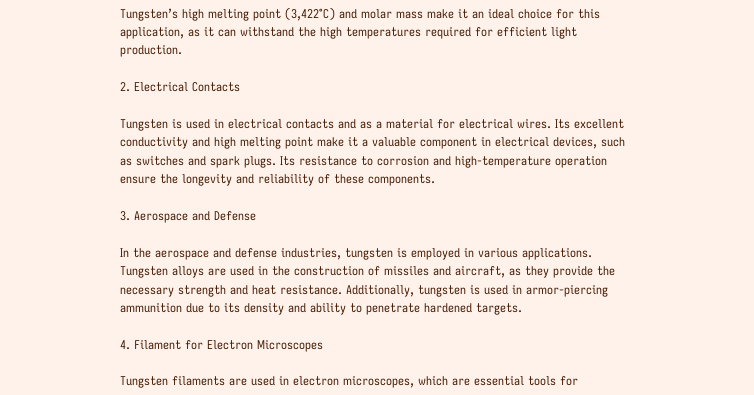Tungsten’s high melting point (3,422°C) and molar mass make it an ideal choice for this application, as it can withstand the high temperatures required for efficient light production.

2. Electrical Contacts

Tungsten is used in electrical contacts and as a material for electrical wires. Its excellent conductivity and high melting point make it a valuable component in electrical devices, such as switches and spark plugs. Its resistance to corrosion and high-temperature operation ensure the longevity and reliability of these components.

3. Aerospace and Defense

In the aerospace and defense industries, tungsten is employed in various applications. Tungsten alloys are used in the construction of missiles and aircraft, as they provide the necessary strength and heat resistance. Additionally, tungsten is used in armor-piercing ammunition due to its density and ability to penetrate hardened targets.

4. Filament for Electron Microscopes

Tungsten filaments are used in electron microscopes, which are essential tools for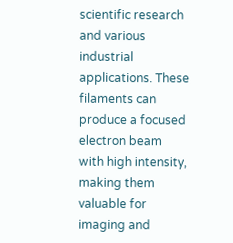scientific research and various industrial applications. These filaments can produce a focused electron beam with high intensity, making them valuable for imaging and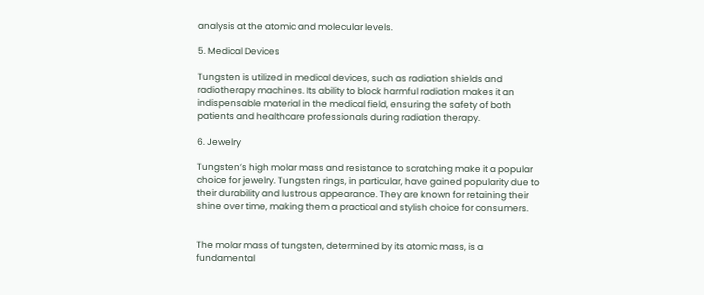analysis at the atomic and molecular levels.

5. Medical Devices

Tungsten is utilized in medical devices, such as radiation shields and radiotherapy machines. Its ability to block harmful radiation makes it an indispensable material in the medical field, ensuring the safety of both patients and healthcare professionals during radiation therapy.

6. Jewelry

Tungsten’s high molar mass and resistance to scratching make it a popular choice for jewelry. Tungsten rings, in particular, have gained popularity due to their durability and lustrous appearance. They are known for retaining their shine over time, making them a practical and stylish choice for consumers.


The molar mass of tungsten, determined by its atomic mass, is a fundamental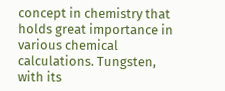concept in chemistry that holds great importance in various chemical calculations. Tungsten, with its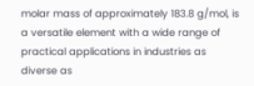molar mass of approximately 183.8 g/mol, is a versatile element with a wide range of practical applications in industries as diverse as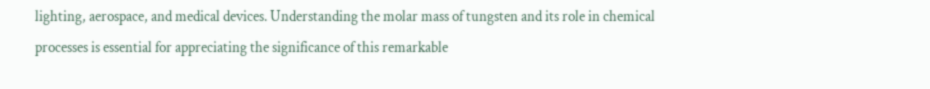lighting, aerospace, and medical devices. Understanding the molar mass of tungsten and its role in chemical processes is essential for appreciating the significance of this remarkable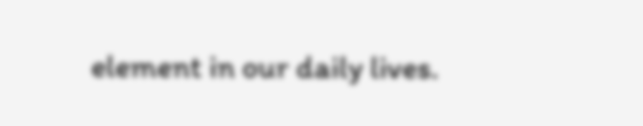element in our daily lives.